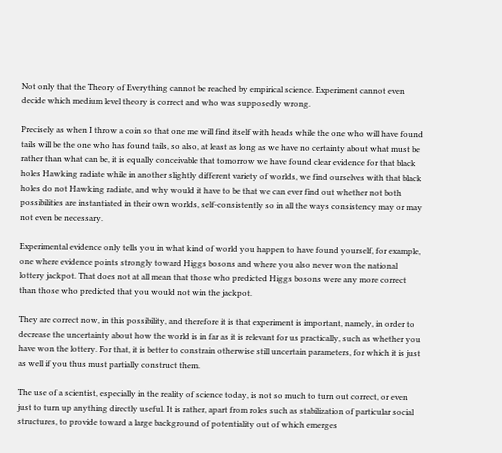Not only that the Theory of Everything cannot be reached by empirical science. Experiment cannot even decide which medium level theory is correct and who was supposedly wrong.

Precisely as when I throw a coin so that one me will find itself with heads while the one who will have found tails will be the one who has found tails, so also, at least as long as we have no certainty about what must be rather than what can be, it is equally conceivable that tomorrow we have found clear evidence for that black holes Hawking radiate while in another slightly different variety of worlds, we find ourselves with that black holes do not Hawking radiate, and why would it have to be that we can ever find out whether not both possibilities are instantiated in their own worlds, self-consistently so in all the ways consistency may or may not even be necessary.

Experimental evidence only tells you in what kind of world you happen to have found yourself, for example, one where evidence points strongly toward Higgs bosons and where you also never won the national lottery jackpot. That does not at all mean that those who predicted Higgs bosons were any more correct than those who predicted that you would not win the jackpot.

They are correct now, in this possibility, and therefore it is that experiment is important, namely, in order to decrease the uncertainty about how the world is in far as it is relevant for us practically, such as whether you have won the lottery. For that, it is better to constrain otherwise still uncertain parameters, for which it is just as well if you thus must partially construct them.

The use of a scientist, especially in the reality of science today, is not so much to turn out correct, or even just to turn up anything directly useful. It is rather, apart from roles such as stabilization of particular social structures, to provide toward a large background of potentiality out of which emerges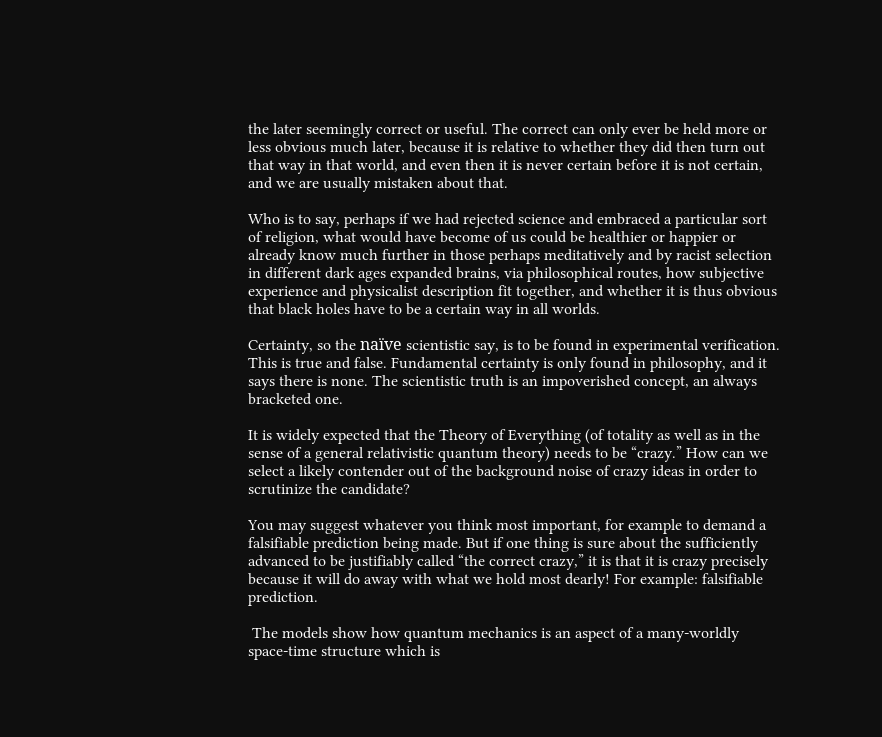the later seemingly correct or useful. The correct can only ever be held more or less obvious much later, because it is relative to whether they did then turn out that way in that world, and even then it is never certain before it is not certain, and we are usually mistaken about that.

Who is to say, perhaps if we had rejected science and embraced a particular sort of religion, what would have become of us could be healthier or happier or already know much further in those perhaps meditatively and by racist selection in different dark ages expanded brains, via philosophical routes, how subjective experience and physicalist description fit together, and whether it is thus obvious that black holes have to be a certain way in all worlds.

Certainty, so the naïve scientistic say, is to be found in experimental verification. This is true and false. Fundamental certainty is only found in philosophy, and it says there is none. The scientistic truth is an impoverished concept, an always bracketed one.

It is widely expected that the Theory of Everything (of totality as well as in the sense of a general relativistic quantum theory) needs to be “crazy.” How can we select a likely contender out of the background noise of crazy ideas in order to scrutinize the candidate?

You may suggest whatever you think most important, for example to demand a falsifiable prediction being made. But if one thing is sure about the sufficiently advanced to be justifiably called “the correct crazy,” it is that it is crazy precisely because it will do away with what we hold most dearly! For example: falsifiable prediction.

 The models show how quantum mechanics is an aspect of a many-worldly space-time structure which is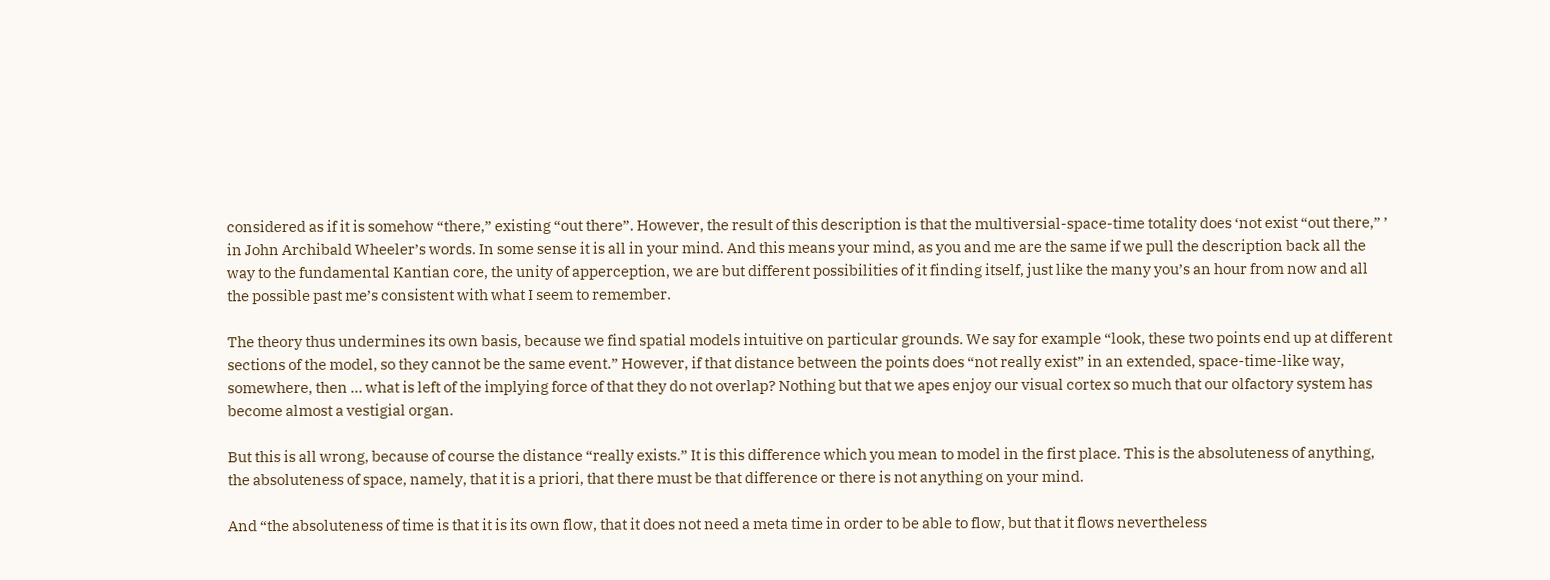considered as if it is somehow “there,” existing “out there”. However, the result of this description is that the multiversial-space-time totality does ‘not exist “out there,” ’ in John Archibald Wheeler’s words. In some sense it is all in your mind. And this means your mind, as you and me are the same if we pull the description back all the way to the fundamental Kantian core, the unity of apperception, we are but different possibilities of it finding itself, just like the many you’s an hour from now and all the possible past me’s consistent with what I seem to remember.

The theory thus undermines its own basis, because we find spatial models intuitive on particular grounds. We say for example “look, these two points end up at different sections of the model, so they cannot be the same event.” However, if that distance between the points does “not really exist” in an extended, space-time-like way, somewhere, then … what is left of the implying force of that they do not overlap? Nothing but that we apes enjoy our visual cortex so much that our olfactory system has become almost a vestigial organ.

But this is all wrong, because of course the distance “really exists.” It is this difference which you mean to model in the first place. This is the absoluteness of anything, the absoluteness of space, namely, that it is a priori, that there must be that difference or there is not anything on your mind.

And “the absoluteness of time is that it is its own flow, that it does not need a meta time in order to be able to flow, but that it flows nevertheless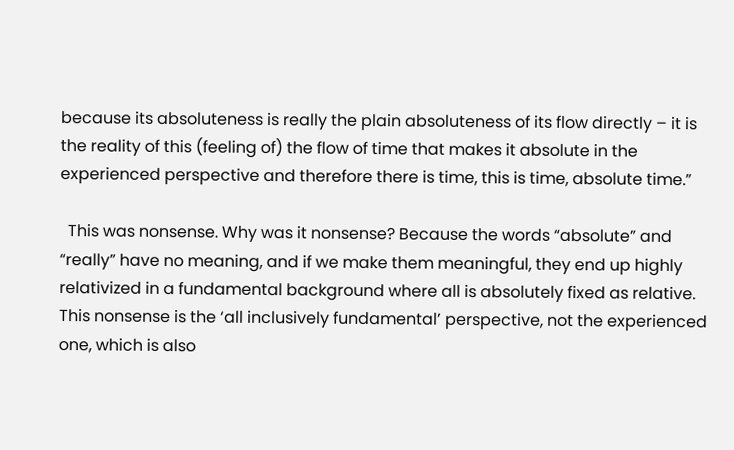because its absoluteness is really the plain absoluteness of its flow directly – it is the reality of this (feeling of) the flow of time that makes it absolute in the experienced perspective and therefore there is time, this is time, absolute time.”

  This was nonsense. Why was it nonsense? Because the words “absolute” and “really” have no meaning, and if we make them meaningful, they end up highly relativized in a fundamental background where all is absolutely fixed as relative. This nonsense is the ‘all inclusively fundamental’ perspective, not the experienced one, which is also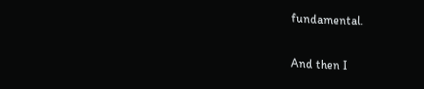fundamental.

And then I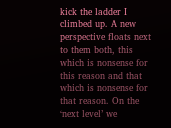kick the ladder I climbed up. A new perspective floats next to them both, this which is nonsense for this reason and that which is nonsense for that reason. On the ‘next level’ we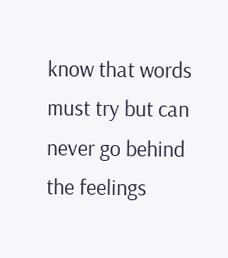know that words must try but can never go behind the feelings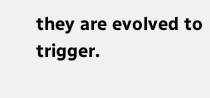they are evolved to trigger.